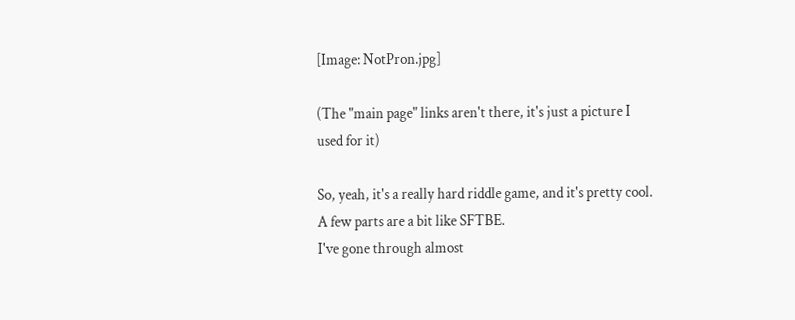[Image: NotPron.jpg]

(The "main page" links aren't there, it's just a picture I used for it)

So, yeah, it's a really hard riddle game, and it's pretty cool. A few parts are a bit like SFTBE.
I've gone through almost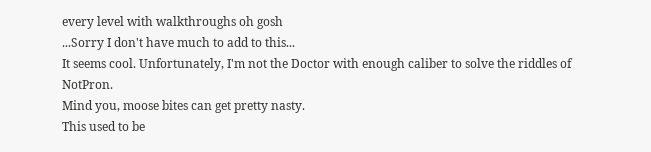every level with walkthroughs oh gosh
...Sorry I don't have much to add to this...
It seems cool. Unfortunately, I'm not the Doctor with enough caliber to solve the riddles of NotPron.
Mind you, moose bites can get pretty nasty.
This used to be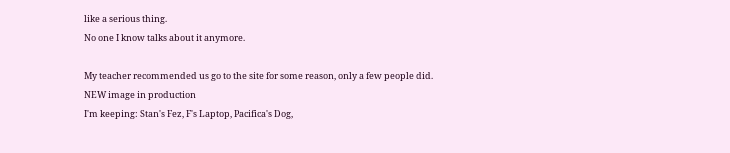like a serious thing.
No one I know talks about it anymore.

My teacher recommended us go to the site for some reason, only a few people did.
NEW image in production
I'm keeping: Stan's Fez, F's Laptop, Pacifica's Dog,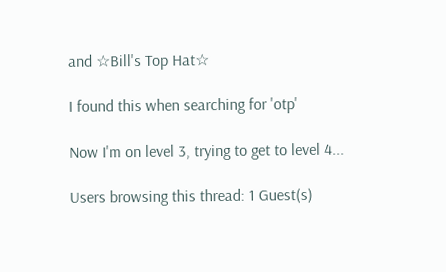and ☆Bill's Top Hat☆

I found this when searching for 'otp'

Now I'm on level 3, trying to get to level 4...

Users browsing this thread: 1 Guest(s)